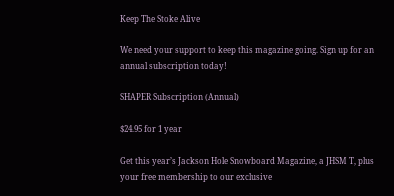Keep The Stoke Alive

We need your support to keep this magazine going. Sign up for an annual subscription today!

SHAPER Subscription (Annual)

$24.95 for 1 year

Get this year’s Jackson Hole Snowboard Magazine, a JHSM T, plus your free membership to our exclusive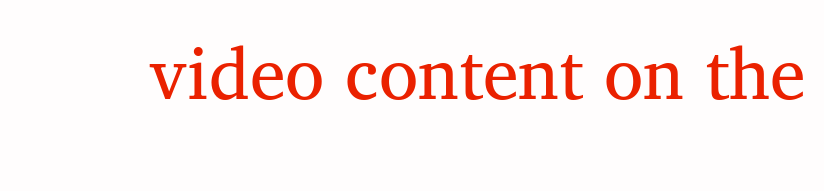video content on the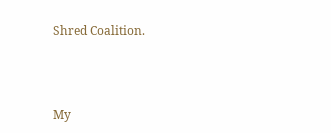Shred Coalition.



My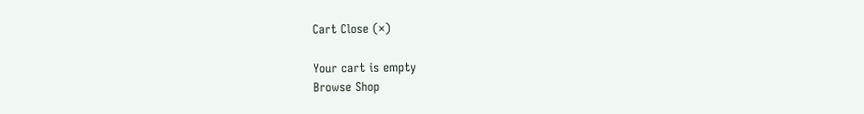Cart Close (×)

Your cart is empty
Browse Shop